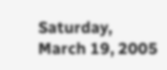Saturday, March 19, 2005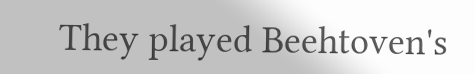They played Beehtoven's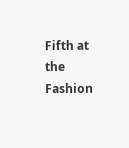Fifth at the Fashion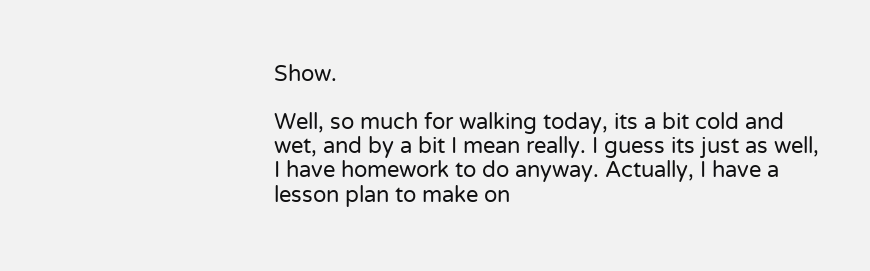Show.

Well, so much for walking today, its a bit cold and wet, and by a bit I mean really. I guess its just as well, I have homework to do anyway. Actually, I have a lesson plan to make on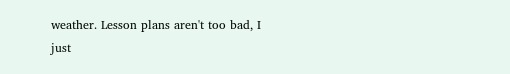weather. Lesson plans aren't too bad, I just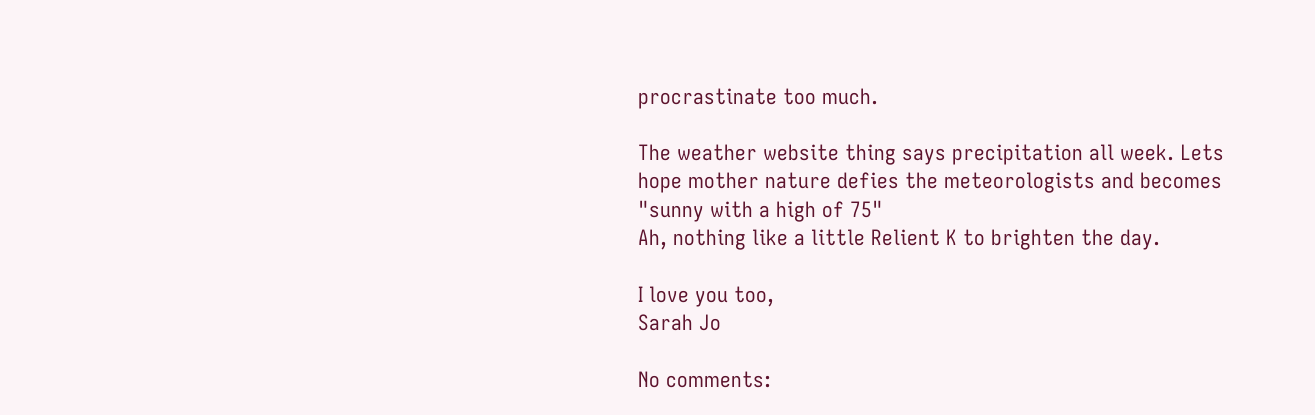procrastinate too much.

The weather website thing says precipitation all week. Lets hope mother nature defies the meteorologists and becomes "sunny with a high of 75"
Ah, nothing like a little Relient K to brighten the day.

I love you too,
Sarah Jo

No comments: